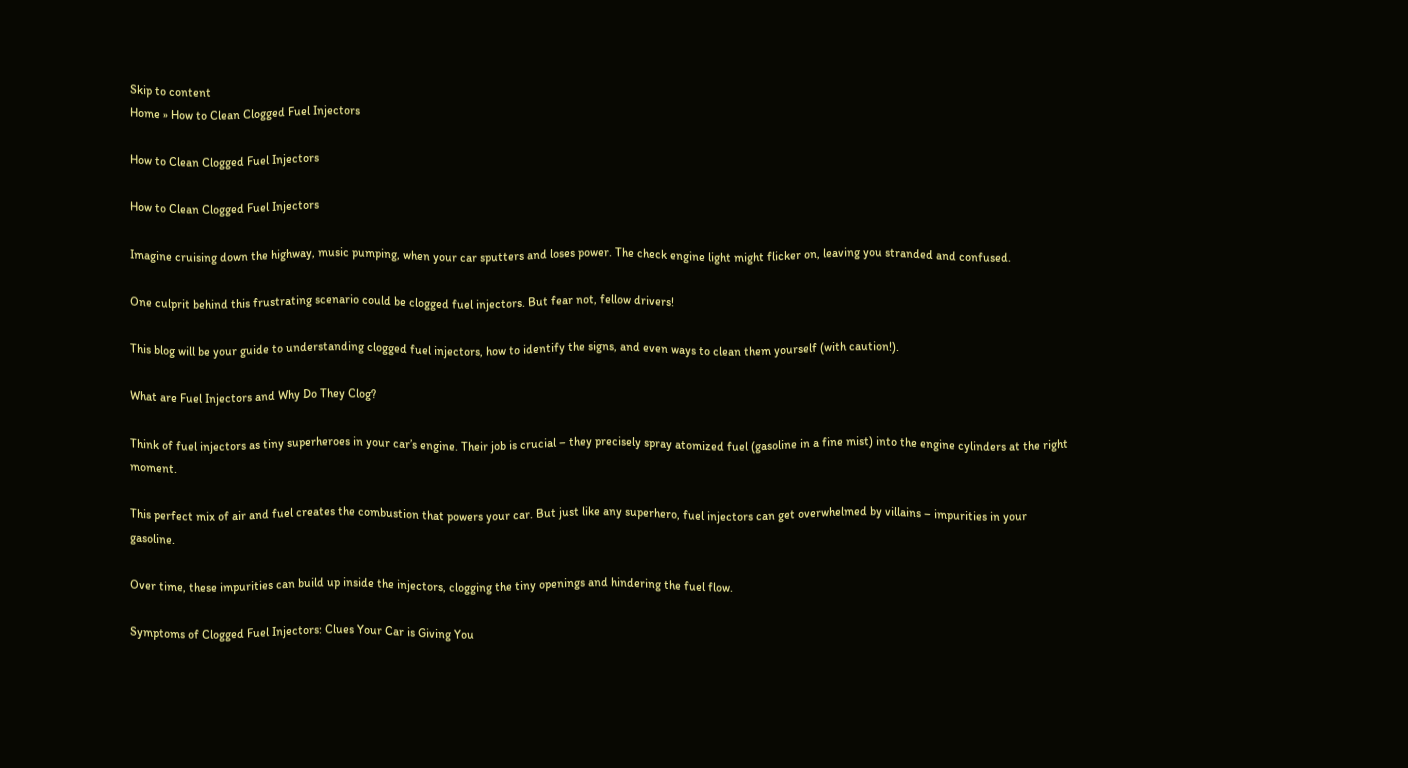Skip to content
Home » How to Clean Clogged Fuel Injectors

How to Clean Clogged Fuel Injectors

How to Clean Clogged Fuel Injectors

Imagine cruising down the highway, music pumping, when your car sputters and loses power. The check engine light might flicker on, leaving you stranded and confused.

One culprit behind this frustrating scenario could be clogged fuel injectors. But fear not, fellow drivers!

This blog will be your guide to understanding clogged fuel injectors, how to identify the signs, and even ways to clean them yourself (with caution!).

What are Fuel Injectors and Why Do They Clog?

Think of fuel injectors as tiny superheroes in your car’s engine. Their job is crucial – they precisely spray atomized fuel (gasoline in a fine mist) into the engine cylinders at the right moment.

This perfect mix of air and fuel creates the combustion that powers your car. But just like any superhero, fuel injectors can get overwhelmed by villains – impurities in your gasoline.

Over time, these impurities can build up inside the injectors, clogging the tiny openings and hindering the fuel flow.

Symptoms of Clogged Fuel Injectors: Clues Your Car is Giving You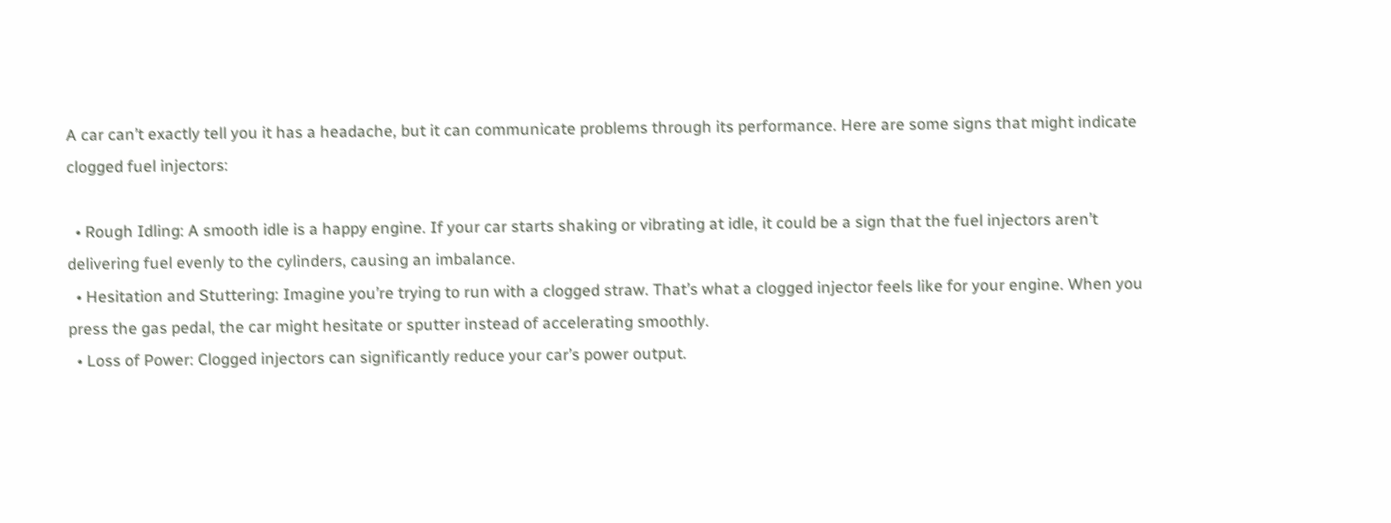A car can’t exactly tell you it has a headache, but it can communicate problems through its performance. Here are some signs that might indicate clogged fuel injectors:

  • Rough Idling: A smooth idle is a happy engine. If your car starts shaking or vibrating at idle, it could be a sign that the fuel injectors aren’t delivering fuel evenly to the cylinders, causing an imbalance.
  • Hesitation and Stuttering: Imagine you’re trying to run with a clogged straw. That’s what a clogged injector feels like for your engine. When you press the gas pedal, the car might hesitate or sputter instead of accelerating smoothly.
  • Loss of Power: Clogged injectors can significantly reduce your car’s power output.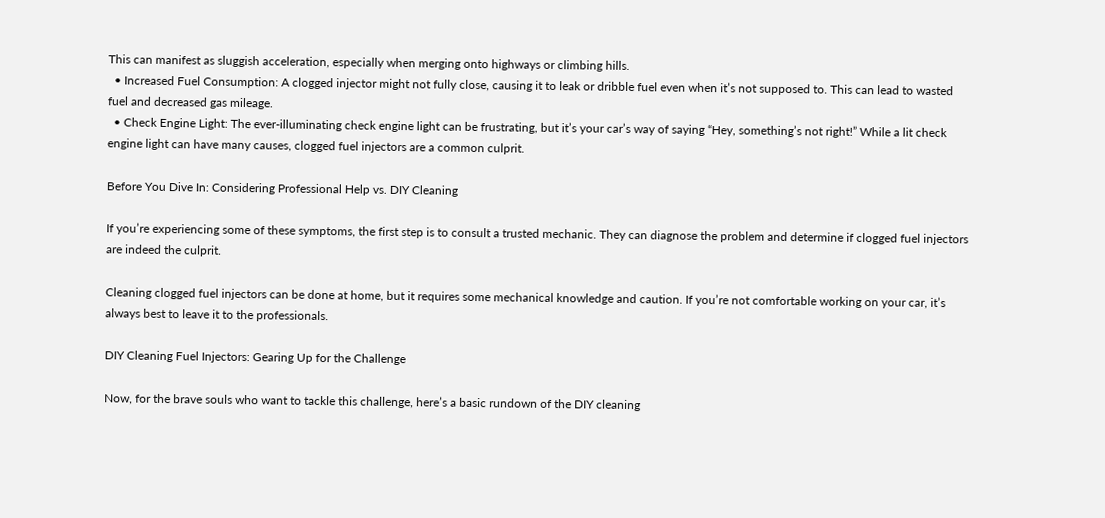This can manifest as sluggish acceleration, especially when merging onto highways or climbing hills.
  • Increased Fuel Consumption: A clogged injector might not fully close, causing it to leak or dribble fuel even when it’s not supposed to. This can lead to wasted fuel and decreased gas mileage.
  • Check Engine Light: The ever-illuminating check engine light can be frustrating, but it’s your car’s way of saying “Hey, something’s not right!” While a lit check engine light can have many causes, clogged fuel injectors are a common culprit.

Before You Dive In: Considering Professional Help vs. DIY Cleaning

If you’re experiencing some of these symptoms, the first step is to consult a trusted mechanic. They can diagnose the problem and determine if clogged fuel injectors are indeed the culprit.

Cleaning clogged fuel injectors can be done at home, but it requires some mechanical knowledge and caution. If you’re not comfortable working on your car, it’s always best to leave it to the professionals.

DIY Cleaning Fuel Injectors: Gearing Up for the Challenge

Now, for the brave souls who want to tackle this challenge, here’s a basic rundown of the DIY cleaning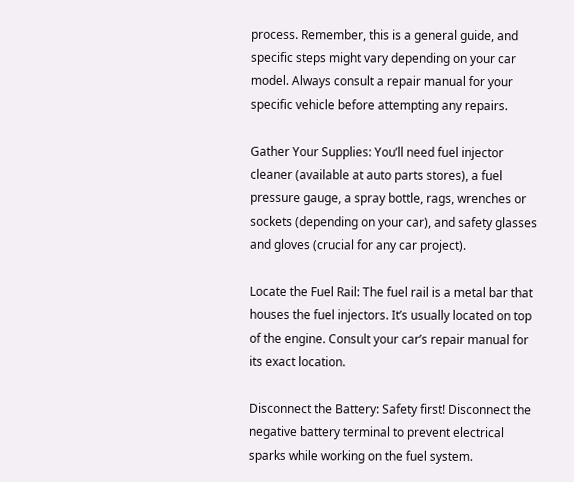process. Remember, this is a general guide, and specific steps might vary depending on your car model. Always consult a repair manual for your specific vehicle before attempting any repairs.

Gather Your Supplies: You’ll need fuel injector cleaner (available at auto parts stores), a fuel pressure gauge, a spray bottle, rags, wrenches or sockets (depending on your car), and safety glasses and gloves (crucial for any car project).

Locate the Fuel Rail: The fuel rail is a metal bar that houses the fuel injectors. It’s usually located on top of the engine. Consult your car’s repair manual for its exact location.

Disconnect the Battery: Safety first! Disconnect the negative battery terminal to prevent electrical sparks while working on the fuel system.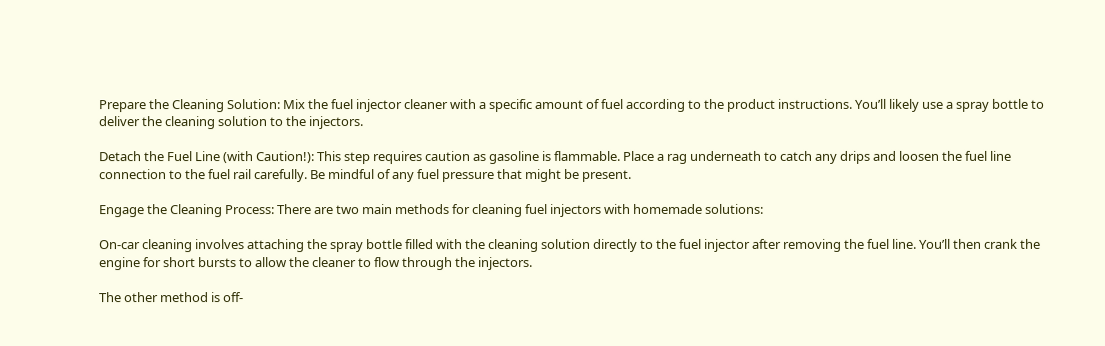Prepare the Cleaning Solution: Mix the fuel injector cleaner with a specific amount of fuel according to the product instructions. You’ll likely use a spray bottle to deliver the cleaning solution to the injectors.

Detach the Fuel Line (with Caution!): This step requires caution as gasoline is flammable. Place a rag underneath to catch any drips and loosen the fuel line connection to the fuel rail carefully. Be mindful of any fuel pressure that might be present.

Engage the Cleaning Process: There are two main methods for cleaning fuel injectors with homemade solutions:

On-car cleaning involves attaching the spray bottle filled with the cleaning solution directly to the fuel injector after removing the fuel line. You’ll then crank the engine for short bursts to allow the cleaner to flow through the injectors.

The other method is off-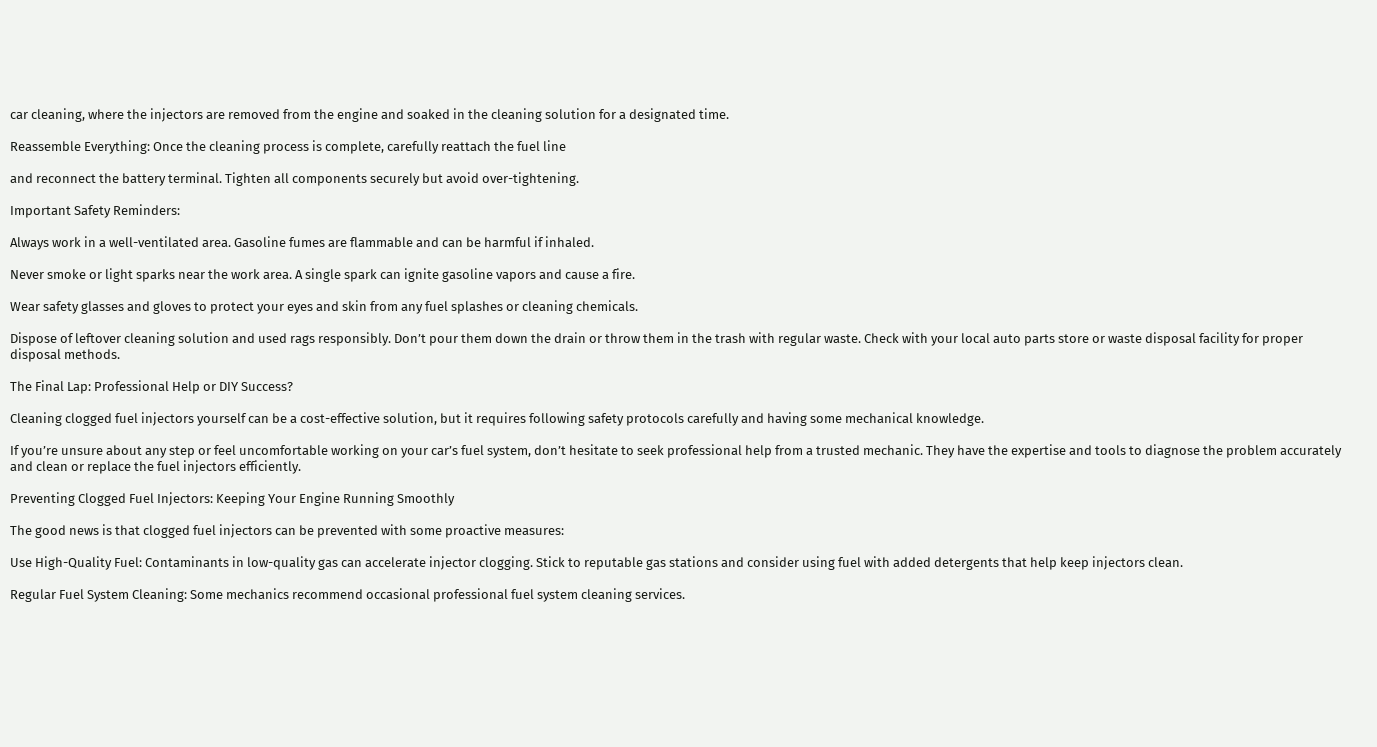car cleaning, where the injectors are removed from the engine and soaked in the cleaning solution for a designated time.

Reassemble Everything: Once the cleaning process is complete, carefully reattach the fuel line

and reconnect the battery terminal. Tighten all components securely but avoid over-tightening.

Important Safety Reminders:

Always work in a well-ventilated area. Gasoline fumes are flammable and can be harmful if inhaled.

Never smoke or light sparks near the work area. A single spark can ignite gasoline vapors and cause a fire.

Wear safety glasses and gloves to protect your eyes and skin from any fuel splashes or cleaning chemicals.

Dispose of leftover cleaning solution and used rags responsibly. Don’t pour them down the drain or throw them in the trash with regular waste. Check with your local auto parts store or waste disposal facility for proper disposal methods.

The Final Lap: Professional Help or DIY Success?

Cleaning clogged fuel injectors yourself can be a cost-effective solution, but it requires following safety protocols carefully and having some mechanical knowledge.

If you’re unsure about any step or feel uncomfortable working on your car’s fuel system, don’t hesitate to seek professional help from a trusted mechanic. They have the expertise and tools to diagnose the problem accurately and clean or replace the fuel injectors efficiently.

Preventing Clogged Fuel Injectors: Keeping Your Engine Running Smoothly

The good news is that clogged fuel injectors can be prevented with some proactive measures:

Use High-Quality Fuel: Contaminants in low-quality gas can accelerate injector clogging. Stick to reputable gas stations and consider using fuel with added detergents that help keep injectors clean.

Regular Fuel System Cleaning: Some mechanics recommend occasional professional fuel system cleaning services.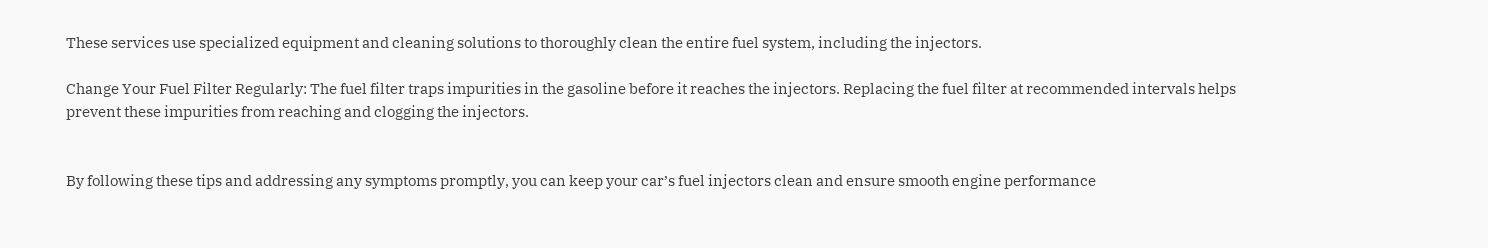These services use specialized equipment and cleaning solutions to thoroughly clean the entire fuel system, including the injectors.

Change Your Fuel Filter Regularly: The fuel filter traps impurities in the gasoline before it reaches the injectors. Replacing the fuel filter at recommended intervals helps prevent these impurities from reaching and clogging the injectors.


By following these tips and addressing any symptoms promptly, you can keep your car’s fuel injectors clean and ensure smooth engine performance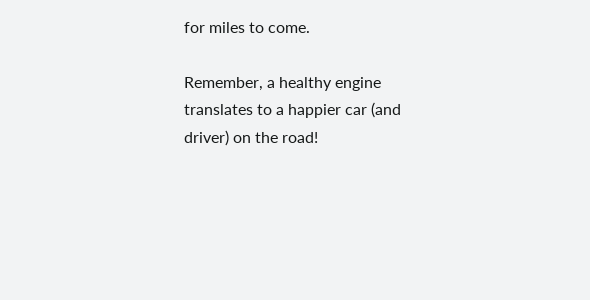for miles to come.

Remember, a healthy engine translates to a happier car (and driver) on the road!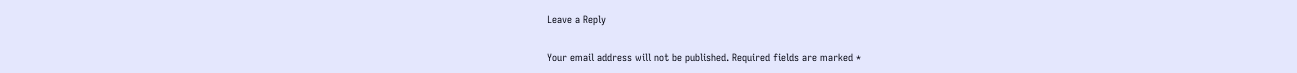Leave a Reply

Your email address will not be published. Required fields are marked *